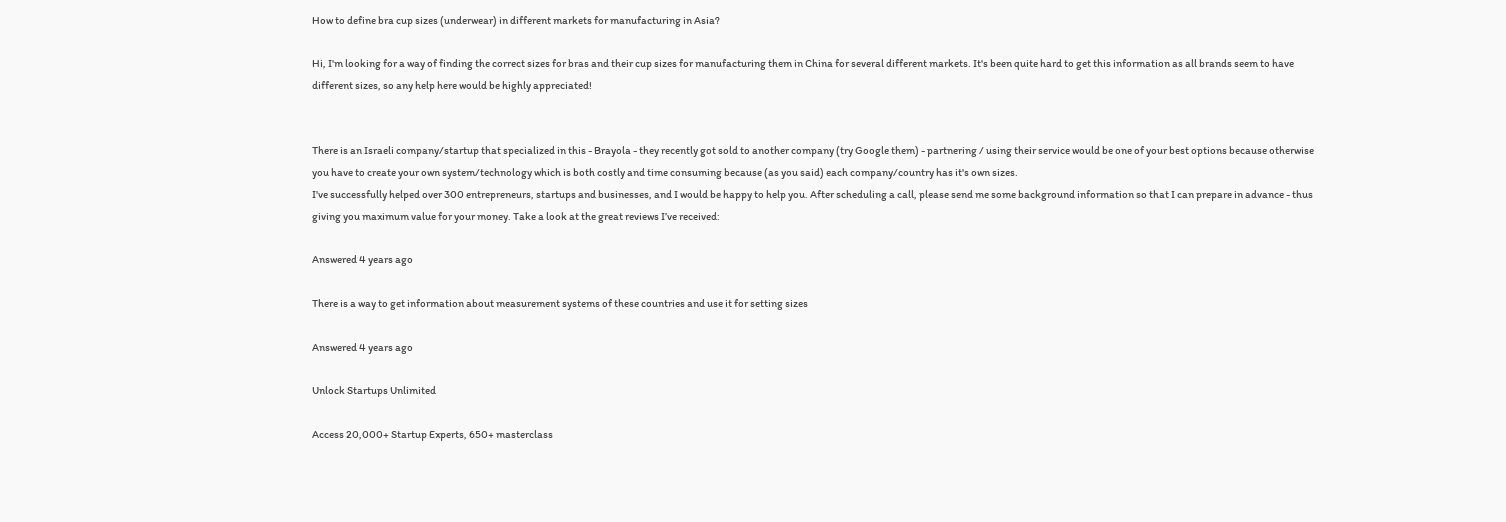How to define bra cup sizes (underwear) in different markets for manufacturing in Asia?

Hi, I'm looking for a way of finding the correct sizes for bras and their cup sizes for manufacturing them in China for several different markets. It's been quite hard to get this information as all brands seem to have different sizes, so any help here would be highly appreciated!


There is an Israeli company/startup that specialized in this - Brayola - they recently got sold to another company (try Google them) - partnering / using their service would be one of your best options because otherwise you have to create your own system/technology which is both costly and time consuming because (as you said) each company/country has it's own sizes.
I've successfully helped over 300 entrepreneurs, startups and businesses, and I would be happy to help you. After scheduling a call, please send me some background information so that I can prepare in advance - thus giving you maximum value for your money. Take a look at the great reviews I’ve received:

Answered 4 years ago

There is a way to get information about measurement systems of these countries and use it for setting sizes

Answered 4 years ago

Unlock Startups Unlimited

Access 20,000+ Startup Experts, 650+ masterclass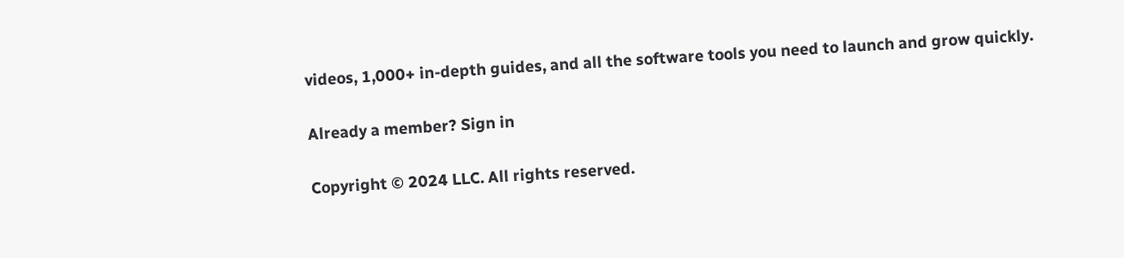videos, 1,000+ in-depth guides, and all the software tools you need to launch and grow quickly.

Already a member? Sign in

Copyright © 2024 LLC. All rights reserved.